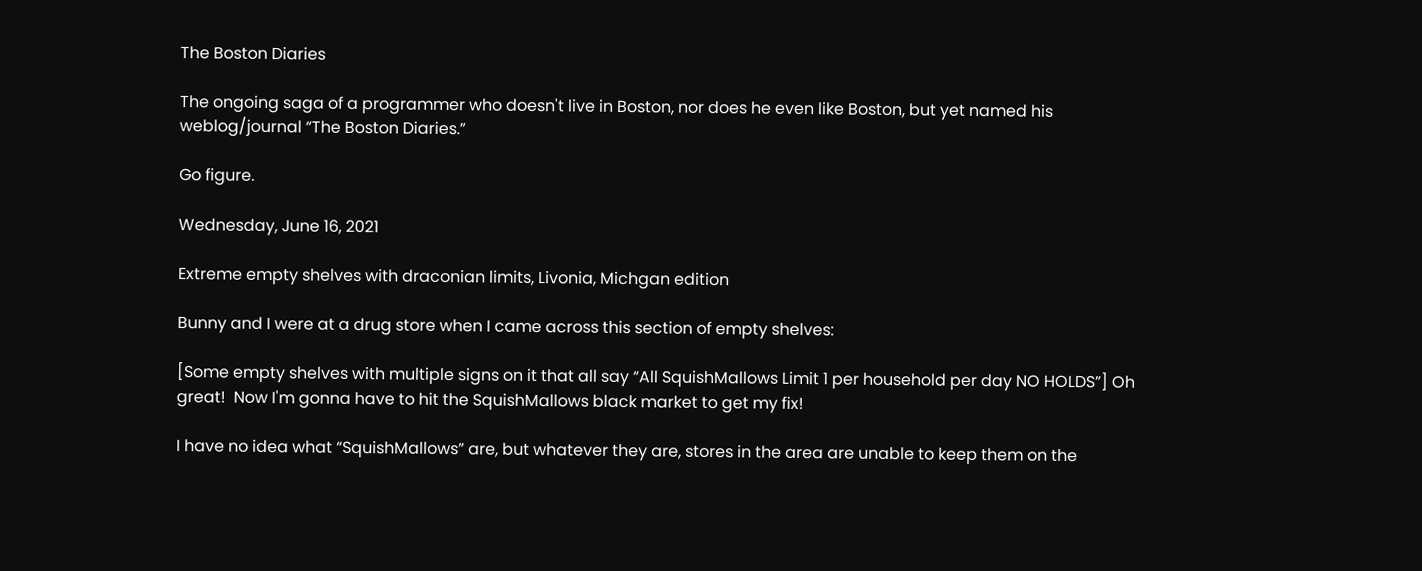The Boston Diaries

The ongoing saga of a programmer who doesn't live in Boston, nor does he even like Boston, but yet named his weblog/journal “The Boston Diaries.”

Go figure.

Wednesday, June 16, 2021

Extreme empty shelves with draconian limits, Livonia, Michgan edition

Bunny and I were at a drug store when I came across this section of empty shelves:

[Some empty shelves with multiple signs on it that all say “All SquishMallows Limit 1 per household per day NO HOLDS”] Oh great!  Now I'm gonna have to hit the SquishMallows black market to get my fix!

I have no idea what “SquishMallows” are, but whatever they are, stores in the area are unable to keep them on the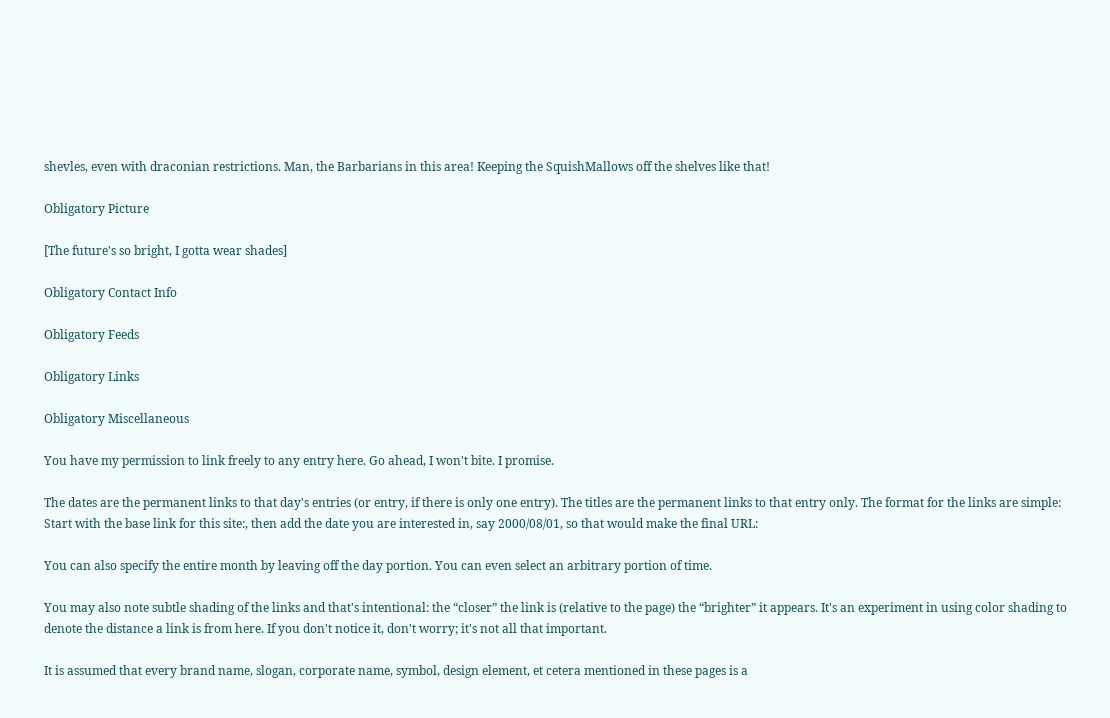shevles, even with draconian restrictions. Man, the Barbarians in this area! Keeping the SquishMallows off the shelves like that!

Obligatory Picture

[The future's so bright, I gotta wear shades]

Obligatory Contact Info

Obligatory Feeds

Obligatory Links

Obligatory Miscellaneous

You have my permission to link freely to any entry here. Go ahead, I won't bite. I promise.

The dates are the permanent links to that day's entries (or entry, if there is only one entry). The titles are the permanent links to that entry only. The format for the links are simple: Start with the base link for this site:, then add the date you are interested in, say 2000/08/01, so that would make the final URL:

You can also specify the entire month by leaving off the day portion. You can even select an arbitrary portion of time.

You may also note subtle shading of the links and that's intentional: the “closer” the link is (relative to the page) the “brighter” it appears. It's an experiment in using color shading to denote the distance a link is from here. If you don't notice it, don't worry; it's not all that important.

It is assumed that every brand name, slogan, corporate name, symbol, design element, et cetera mentioned in these pages is a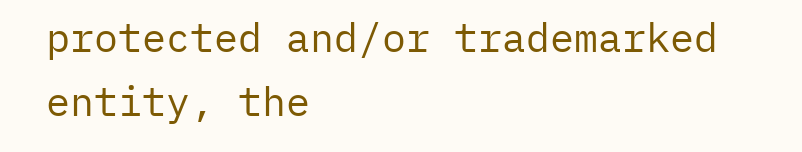protected and/or trademarked entity, the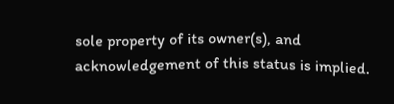sole property of its owner(s), and acknowledgement of this status is implied.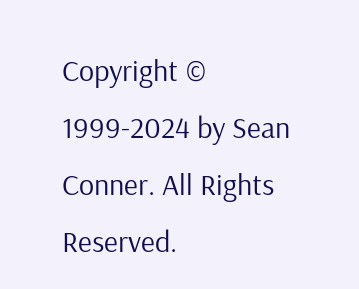Copyright © 1999-2024 by Sean Conner. All Rights Reserved.